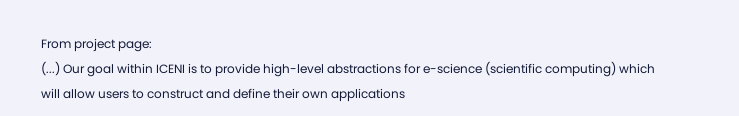From project page:
(...) Our goal within ICENI is to provide high-level abstractions for e-science (scientific computing) which will allow users to construct and define their own applications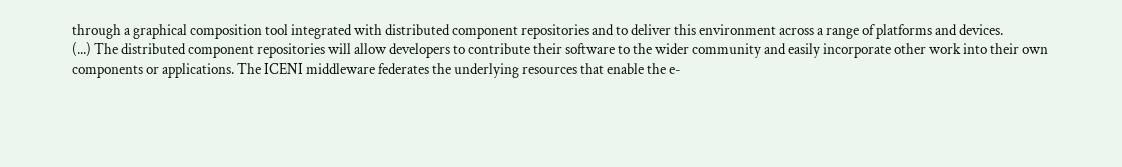through a graphical composition tool integrated with distributed component repositories and to deliver this environment across a range of platforms and devices.
(...) The distributed component repositories will allow developers to contribute their software to the wider community and easily incorporate other work into their own components or applications. The ICENI middleware federates the underlying resources that enable the e-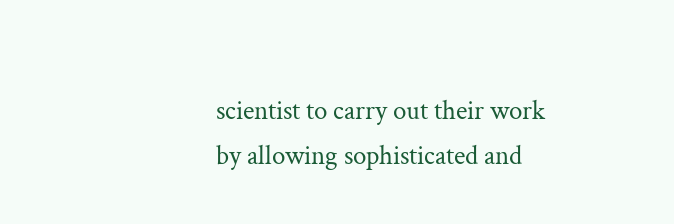scientist to carry out their work by allowing sophisticated and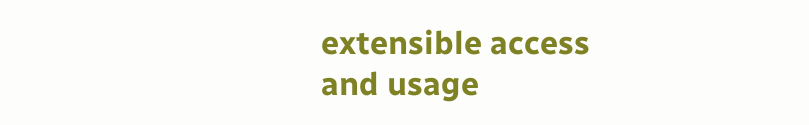extensible access and usage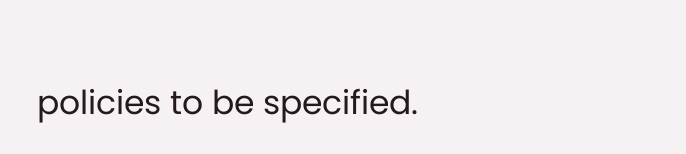policies to be specified.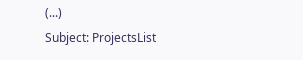(...)
Subject: ProjectsList